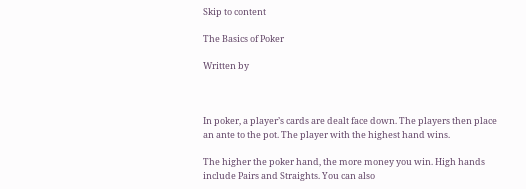Skip to content

The Basics of Poker

Written by



In poker, a player’s cards are dealt face down. The players then place an ante to the pot. The player with the highest hand wins.

The higher the poker hand, the more money you win. High hands include Pairs and Straights. You can also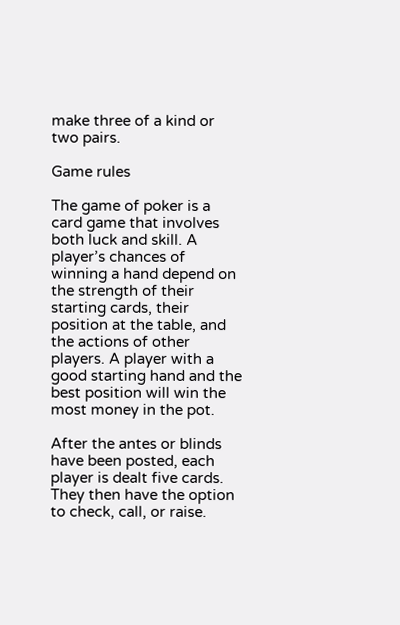make three of a kind or two pairs.

Game rules

The game of poker is a card game that involves both luck and skill. A player’s chances of winning a hand depend on the strength of their starting cards, their position at the table, and the actions of other players. A player with a good starting hand and the best position will win the most money in the pot.

After the antes or blinds have been posted, each player is dealt five cards. They then have the option to check, call, or raise.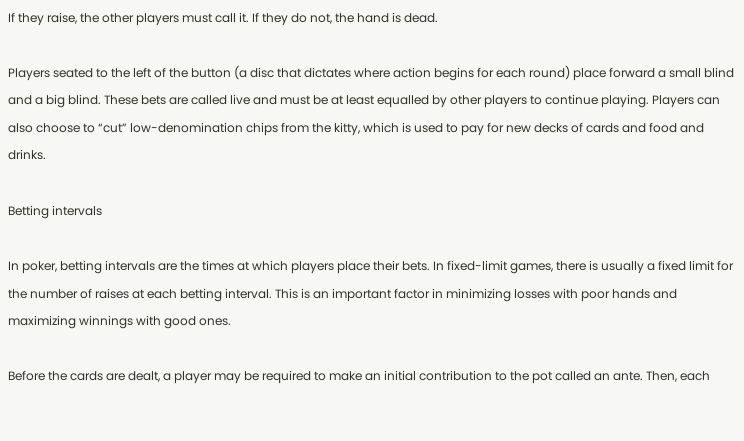If they raise, the other players must call it. If they do not, the hand is dead.

Players seated to the left of the button (a disc that dictates where action begins for each round) place forward a small blind and a big blind. These bets are called live and must be at least equalled by other players to continue playing. Players can also choose to “cut” low-denomination chips from the kitty, which is used to pay for new decks of cards and food and drinks.

Betting intervals

In poker, betting intervals are the times at which players place their bets. In fixed-limit games, there is usually a fixed limit for the number of raises at each betting interval. This is an important factor in minimizing losses with poor hands and maximizing winnings with good ones.

Before the cards are dealt, a player may be required to make an initial contribution to the pot called an ante. Then, each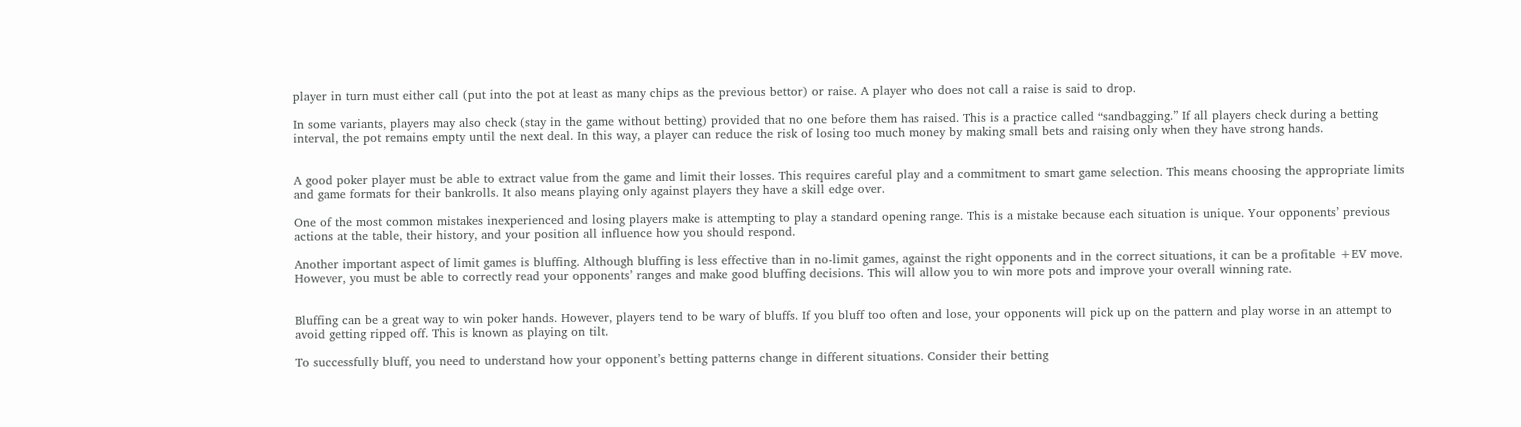player in turn must either call (put into the pot at least as many chips as the previous bettor) or raise. A player who does not call a raise is said to drop.

In some variants, players may also check (stay in the game without betting) provided that no one before them has raised. This is a practice called “sandbagging.” If all players check during a betting interval, the pot remains empty until the next deal. In this way, a player can reduce the risk of losing too much money by making small bets and raising only when they have strong hands.


A good poker player must be able to extract value from the game and limit their losses. This requires careful play and a commitment to smart game selection. This means choosing the appropriate limits and game formats for their bankrolls. It also means playing only against players they have a skill edge over.

One of the most common mistakes inexperienced and losing players make is attempting to play a standard opening range. This is a mistake because each situation is unique. Your opponents’ previous actions at the table, their history, and your position all influence how you should respond.

Another important aspect of limit games is bluffing. Although bluffing is less effective than in no-limit games, against the right opponents and in the correct situations, it can be a profitable +EV move. However, you must be able to correctly read your opponents’ ranges and make good bluffing decisions. This will allow you to win more pots and improve your overall winning rate.


Bluffing can be a great way to win poker hands. However, players tend to be wary of bluffs. If you bluff too often and lose, your opponents will pick up on the pattern and play worse in an attempt to avoid getting ripped off. This is known as playing on tilt.

To successfully bluff, you need to understand how your opponent’s betting patterns change in different situations. Consider their betting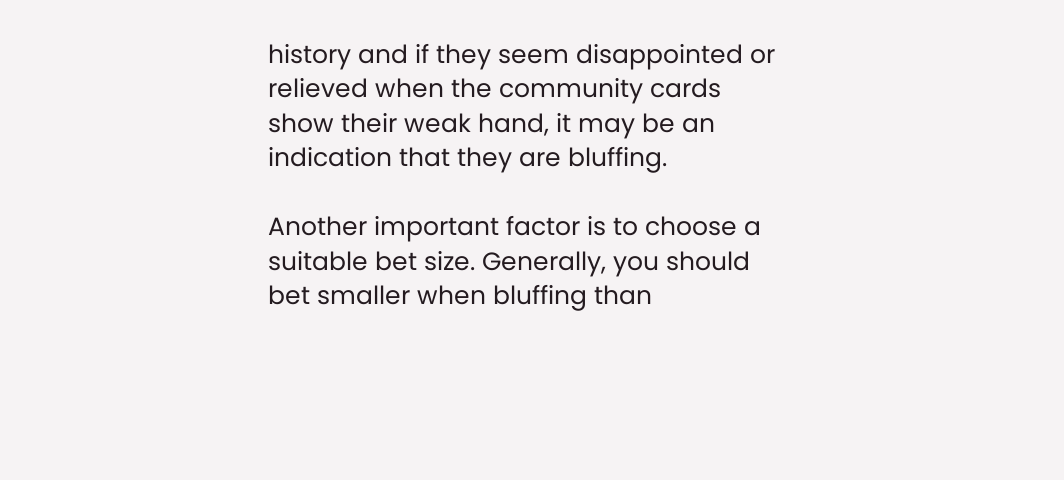history and if they seem disappointed or relieved when the community cards show their weak hand, it may be an indication that they are bluffing.

Another important factor is to choose a suitable bet size. Generally, you should bet smaller when bluffing than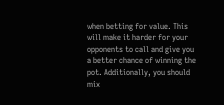when betting for value. This will make it harder for your opponents to call and give you a better chance of winning the pot. Additionally, you should mix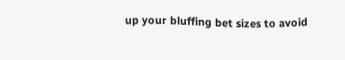up your bluffing bet sizes to avoid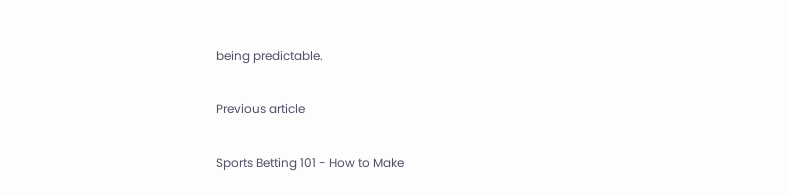being predictable.

Previous article

Sports Betting 101 - How to Make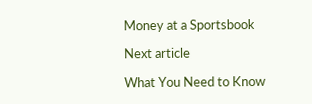Money at a Sportsbook

Next article

What You Need to Know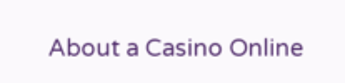About a Casino Online